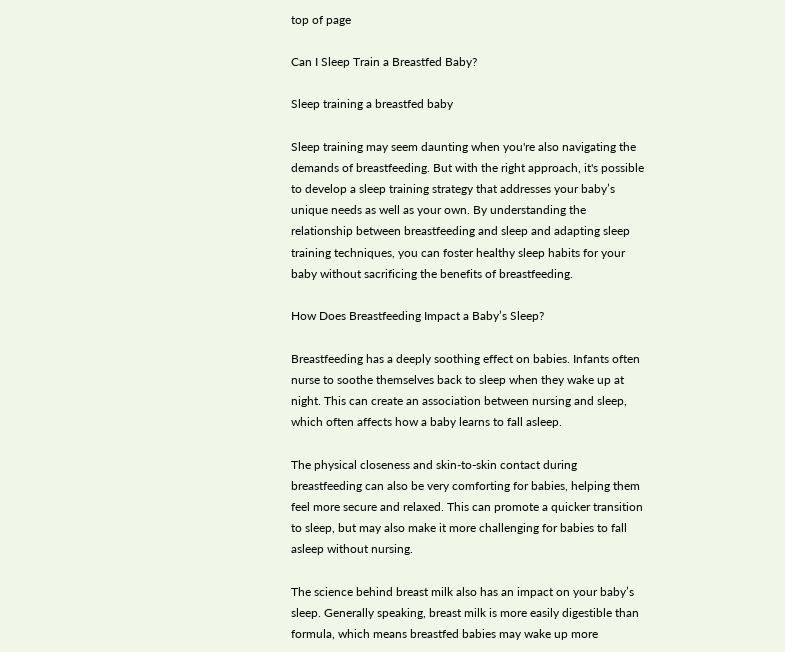top of page

Can I Sleep Train a Breastfed Baby?

Sleep training a breastfed baby

Sleep training may seem daunting when you're also navigating the demands of breastfeeding. But with the right approach, it's possible to develop a sleep training strategy that addresses your baby’s unique needs as well as your own. By understanding the relationship between breastfeeding and sleep and adapting sleep training techniques, you can foster healthy sleep habits for your baby without sacrificing the benefits of breastfeeding.

How Does Breastfeeding Impact a Baby’s Sleep?

Breastfeeding has a deeply soothing effect on babies. Infants often nurse to soothe themselves back to sleep when they wake up at night. This can create an association between nursing and sleep, which often affects how a baby learns to fall asleep.

The physical closeness and skin-to-skin contact during breastfeeding can also be very comforting for babies, helping them feel more secure and relaxed. This can promote a quicker transition to sleep, but may also make it more challenging for babies to fall asleep without nursing.

The science behind breast milk also has an impact on your baby’s sleep. Generally speaking, breast milk is more easily digestible than formula, which means breastfed babies may wake up more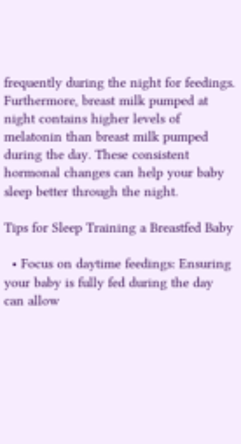frequently during the night for feedings. Furthermore, breast milk pumped at night contains higher levels of melatonin than breast milk pumped during the day. These consistent hormonal changes can help your baby sleep better through the night.

Tips for Sleep Training a Breastfed Baby

  • Focus on daytime feedings: Ensuring your baby is fully fed during the day can allow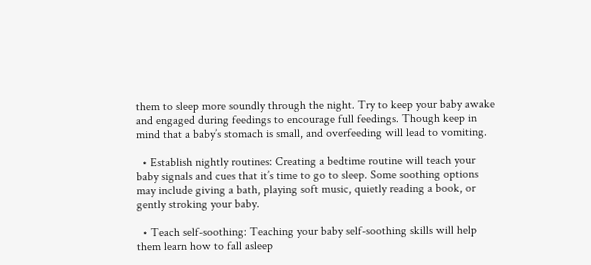them to sleep more soundly through the night. Try to keep your baby awake and engaged during feedings to encourage full feedings. Though keep in mind that a baby’s stomach is small, and overfeeding will lead to vomiting.

  • Establish nightly routines: Creating a bedtime routine will teach your baby signals and cues that it’s time to go to sleep. Some soothing options may include giving a bath, playing soft music, quietly reading a book, or gently stroking your baby.

  • Teach self-soothing: Teaching your baby self-soothing skills will help them learn how to fall asleep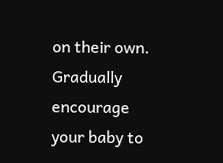on their own. Gradually encourage your baby to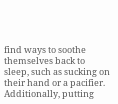find ways to soothe themselves back to sleep, such as sucking on their hand or a pacifier. Additionally, putting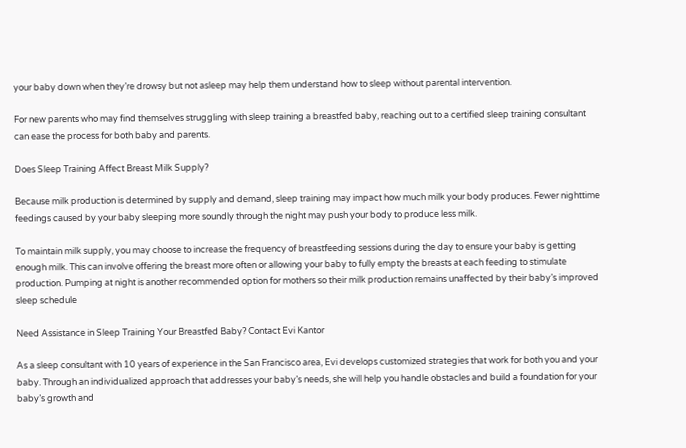your baby down when they’re drowsy but not asleep may help them understand how to sleep without parental intervention.

For new parents who may find themselves struggling with sleep training a breastfed baby, reaching out to a certified sleep training consultant can ease the process for both baby and parents.

Does Sleep Training Affect Breast Milk Supply?

Because milk production is determined by supply and demand, sleep training may impact how much milk your body produces. Fewer nighttime feedings caused by your baby sleeping more soundly through the night may push your body to produce less milk.

To maintain milk supply, you may choose to increase the frequency of breastfeeding sessions during the day to ensure your baby is getting enough milk. This can involve offering the breast more often or allowing your baby to fully empty the breasts at each feeding to stimulate production. Pumping at night is another recommended option for mothers so their milk production remains unaffected by their baby’s improved sleep schedule

Need Assistance in Sleep Training Your Breastfed Baby? Contact Evi Kantor

As a sleep consultant with 10 years of experience in the San Francisco area, Evi develops customized strategies that work for both you and your baby. Through an individualized approach that addresses your baby’s needs, she will help you handle obstacles and build a foundation for your baby’s growth and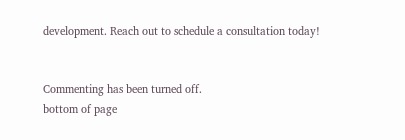development. Reach out to schedule a consultation today!


Commenting has been turned off.
bottom of page